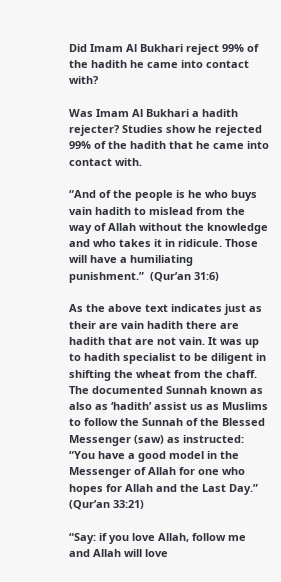Did Imam Al Bukhari reject 99% of the hadith he came into contact with?

Was Imam Al Bukhari a hadith rejecter? Studies show he rejected 99% of the hadith that he came into contact with.

“And of the people is he who buys vain hadith to mislead from the way of Allah without the knowledge and who takes it in ridicule. Those will have a humiliating punishment.”  (Qur’an 31:6)

As the above text indicates just as their are vain hadith there are hadith that are not vain. It was up to hadith specialist to be diligent in shifting the wheat from the chaff.  The documented Sunnah known as also as ‘hadith’ assist us as Muslims to follow the Sunnah of the Blessed Messenger (saw) as instructed:  “You have a good model in the Messenger of Allah for one who hopes for Allah and the Last Day.” (Qur’an 33:21)

“Say: if you love Allah, follow me and Allah will love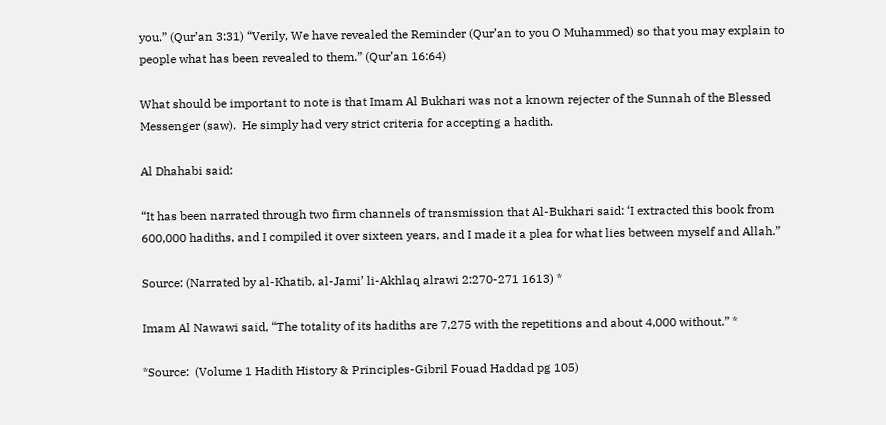you.” (Qur’an 3:31) “Verily, We have revealed the Reminder (Qur’an to you O Muhammed) so that you may explain to people what has been revealed to them.” (Qur’an 16:64)

What should be important to note is that Imam Al Bukhari was not a known rejecter of the Sunnah of the Blessed Messenger (saw).  He simply had very strict criteria for accepting a hadith.

Al Dhahabi said:

“It has been narrated through two firm channels of transmission that Al-Bukhari said: ‘I extracted this book from 600,000 hadiths, and I compiled it over sixteen years, and I made it a plea for what lies between myself and Allah.”

Source: (Narrated by al-Khatib, al-Jami’ li-Akhlaq alrawi 2:270-271 1613) *

Imam Al Nawawi said, “The totality of its hadiths are 7,275 with the repetitions and about 4,000 without.” *

*Source:  (Volume 1 Hadith History & Principles-Gibril Fouad Haddad pg 105)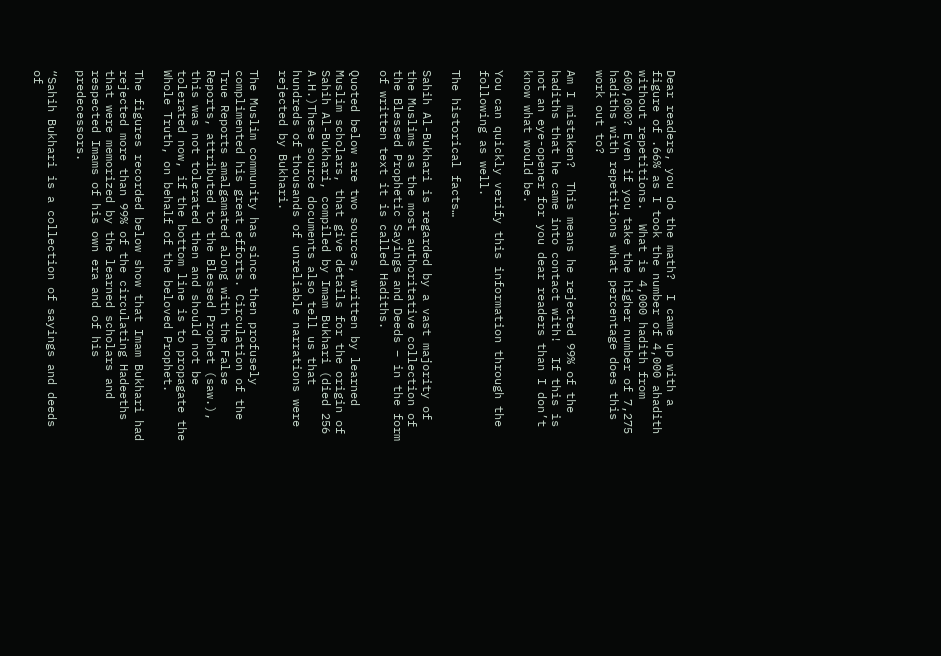Dear readers, you do the math?  I came up with a figure of .66% as I took the number of 4,000 ahadith without repetitions.  What is 4,000 hadith from 600,000? Even if you take the higher number of 7,275 hadiths with repetitions what percentage does this work out to?

Am I mistaken?  This means he rejected 99% of the hadiths that he came into contact with!  If this is not an eye-opener for you dear readers than I don’t know what would be.

You can quickly verify this information through the following as well.

The historical facts…

Sahih Al-Bukhari is regarded by a vast majority of the Muslims as the most authoritative collection of the Blessed Prophetic Sayings and Deeds – in the form of written text it is called Hadiths.

Quoted below are two sources, written by learned Muslim scholars, that give details for the origin of Sahih Al-Bukhari, compiled by Imam Bukhari (died 256 A.H.)These source documents also tell us that hundreds of thousands of unreliable narrations were rejected by Bukhari.

The Muslim community has since then profusely complimented his great efforts. Circulation of the True Reports amalgamated along with the False Reports, attributed to the Blessed Prophet (saw.),  this was not tolerated then and should not be tolerated now, if the bottom line is to propagate the Whole Truth, on behalf of the beloved Prophet.

The figures recorded below show that Imam Bukhari had rejected more than 99% of the circulating Hadeeths that were memorized by the learned scholars and respected Imams of his own era and of his predecessors.

“Sahih Bukhari is a collection of sayings and deeds of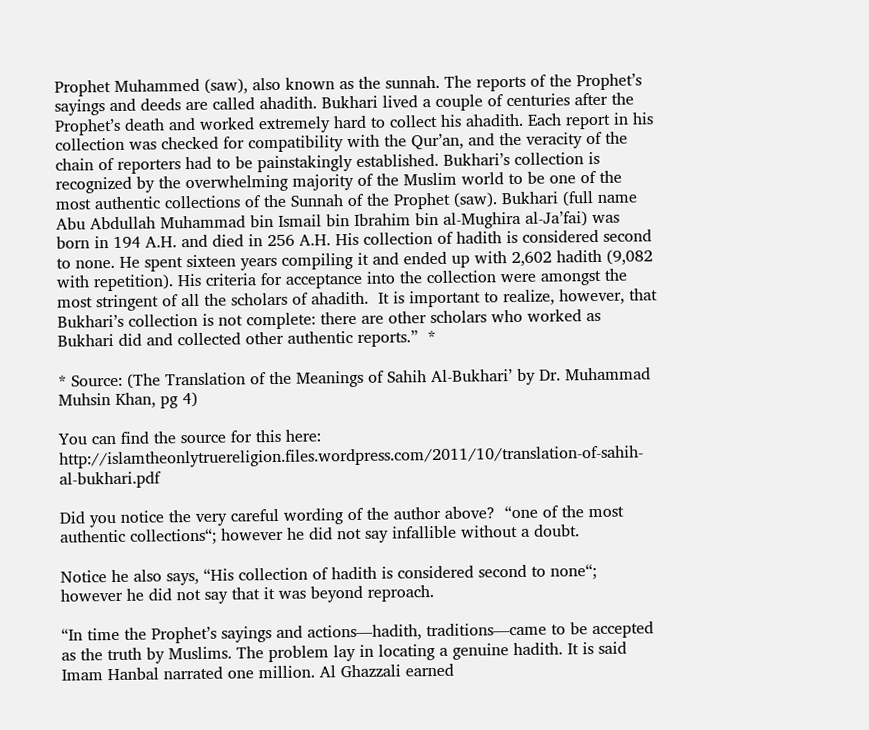Prophet Muhammed (saw), also known as the sunnah. The reports of the Prophet’s sayings and deeds are called ahadith. Bukhari lived a couple of centuries after the Prophet’s death and worked extremely hard to collect his ahadith. Each report in his collection was checked for compatibility with the Qur’an, and the veracity of the chain of reporters had to be painstakingly established. Bukhari’s collection is recognized by the overwhelming majority of the Muslim world to be one of the most authentic collections of the Sunnah of the Prophet (saw). Bukhari (full name Abu Abdullah Muhammad bin Ismail bin Ibrahim bin al-Mughira al-Ja’fai) was born in 194 A.H. and died in 256 A.H. His collection of hadith is considered second to none. He spent sixteen years compiling it and ended up with 2,602 hadith (9,082 with repetition). His criteria for acceptance into the collection were amongst the most stringent of all the scholars of ahadith.  It is important to realize, however, that Bukhari’s collection is not complete: there are other scholars who worked as Bukhari did and collected other authentic reports.”  *

* Source: (The Translation of the Meanings of Sahih Al-Bukhari’ by Dr. Muhammad Muhsin Khan, pg 4)

You can find the source for this here:  http://islamtheonlytruereligion.files.wordpress.com/2011/10/translation-of-sahih-al-bukhari.pdf

Did you notice the very careful wording of the author above?  “one of the most authentic collections“; however he did not say infallible without a doubt.

Notice he also says, “His collection of hadith is considered second to none“; however he did not say that it was beyond reproach.

“In time the Prophet’s sayings and actions—hadith, traditions—came to be accepted as the truth by Muslims. The problem lay in locating a genuine hadith. It is said Imam Hanbal narrated one million. Al Ghazzali earned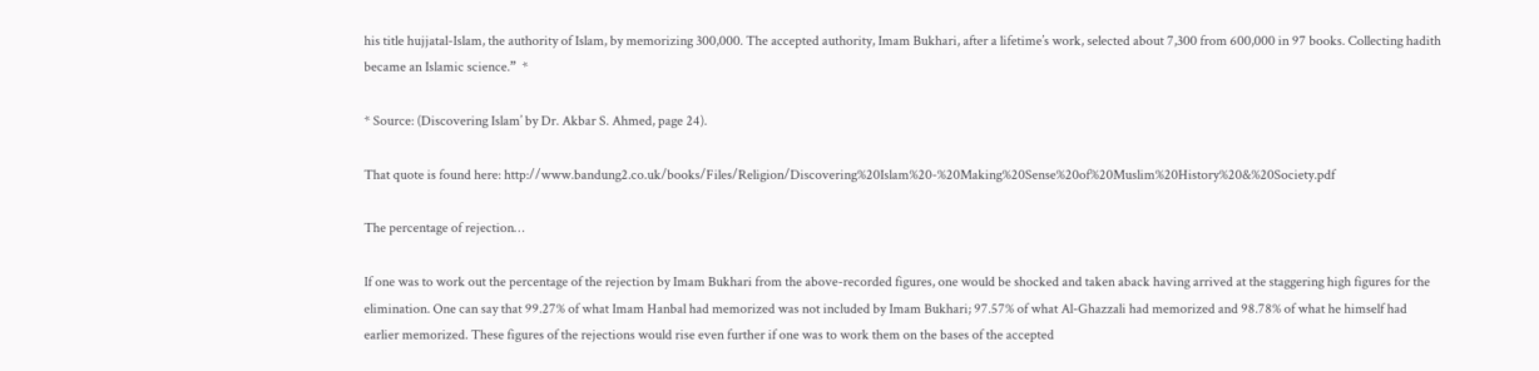his title hujjatal-Islam, the authority of Islam, by memorizing 300,000. The accepted authority, Imam Bukhari, after a lifetime’s work, selected about 7,300 from 600,000 in 97 books. Collecting hadith became an Islamic science.”  *

* Source: (Discovering Islam’ by Dr. Akbar S. Ahmed, page 24).

That quote is found here: http://www.bandung2.co.uk/books/Files/Religion/Discovering%20Islam%20-%20Making%20Sense%20of%20Muslim%20History%20&%20Society.pdf

The percentage of rejection…

If one was to work out the percentage of the rejection by Imam Bukhari from the above-recorded figures, one would be shocked and taken aback having arrived at the staggering high figures for the elimination. One can say that 99.27% of what Imam Hanbal had memorized was not included by Imam Bukhari; 97.57% of what Al-Ghazzali had memorized and 98.78% of what he himself had earlier memorized. These figures of the rejections would rise even further if one was to work them on the bases of the accepted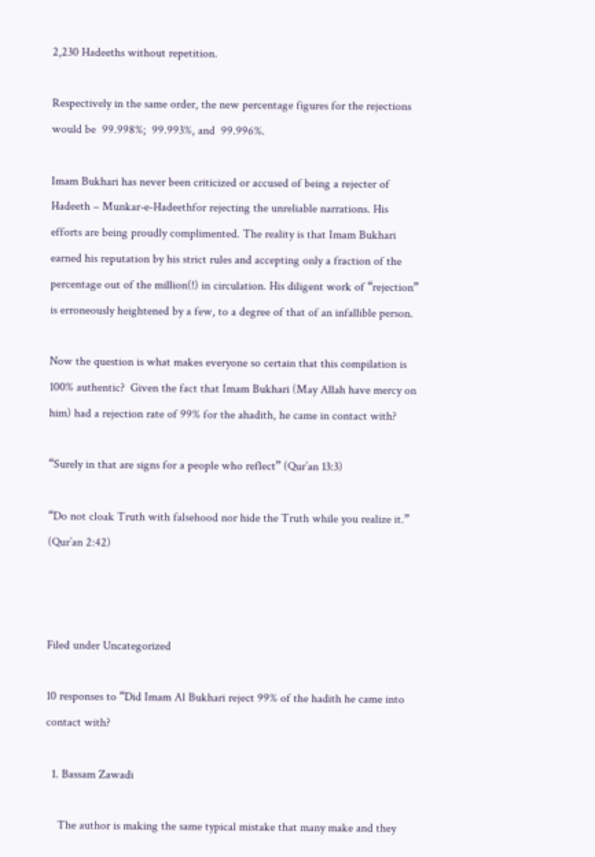2,230 Hadeeths without repetition.

Respectively in the same order, the new percentage figures for the rejections would be  99.998%;  99.993%, and  99.996%.

Imam Bukhari has never been criticized or accused of being a rejecter of Hadeeth – Munkar-e-Hadeethfor rejecting the unreliable narrations. His efforts are being proudly complimented. The reality is that Imam Bukhari earned his reputation by his strict rules and accepting only a fraction of the percentage out of the million(!) in circulation. His diligent work of “rejection” is erroneously heightened by a few, to a degree of that of an infallible person.

Now the question is what makes everyone so certain that this compilation is 100% authentic?  Given the fact that Imam Bukhari (May Allah have mercy on him) had a rejection rate of 99% for the ahadith, he came in contact with?

“Surely in that are signs for a people who reflect” (Qur’an 13:3)

“Do not cloak Truth with falsehood nor hide the Truth while you realize it.” (Qur’an 2:42)



Filed under Uncategorized

10 responses to “Did Imam Al Bukhari reject 99% of the hadith he came into contact with?

  1. Bassam Zawadi

    The author is making the same typical mistake that many make and they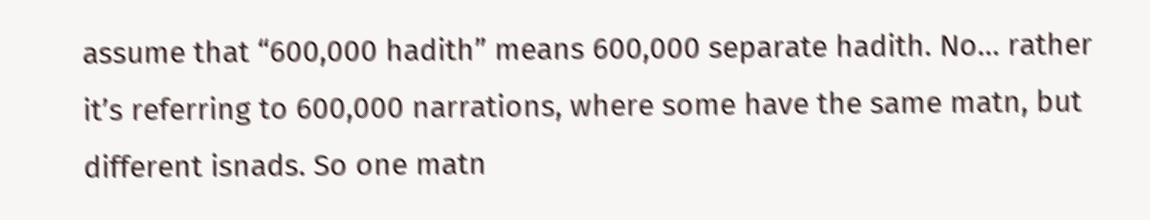assume that “600,000 hadith” means 600,000 separate hadith. No… rather it’s referring to 600,000 narrations, where some have the same matn, but different isnads. So one matn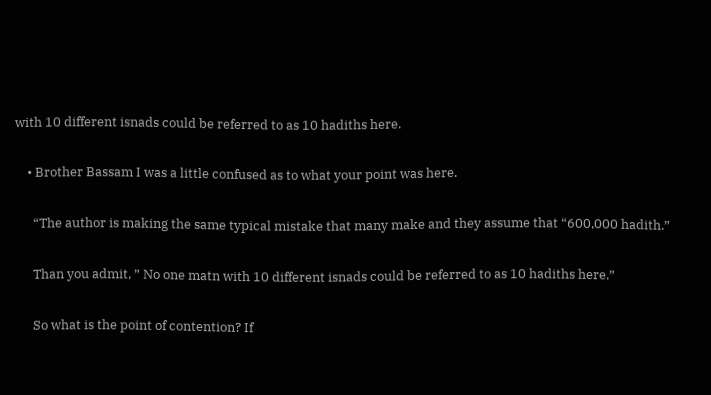with 10 different isnads could be referred to as 10 hadiths here.

    • Brother Bassam I was a little confused as to what your point was here.

      “The author is making the same typical mistake that many make and they assume that “600,000 hadith.”

      Than you admit, ” No one matn with 10 different isnads could be referred to as 10 hadiths here.”

      So what is the point of contention? If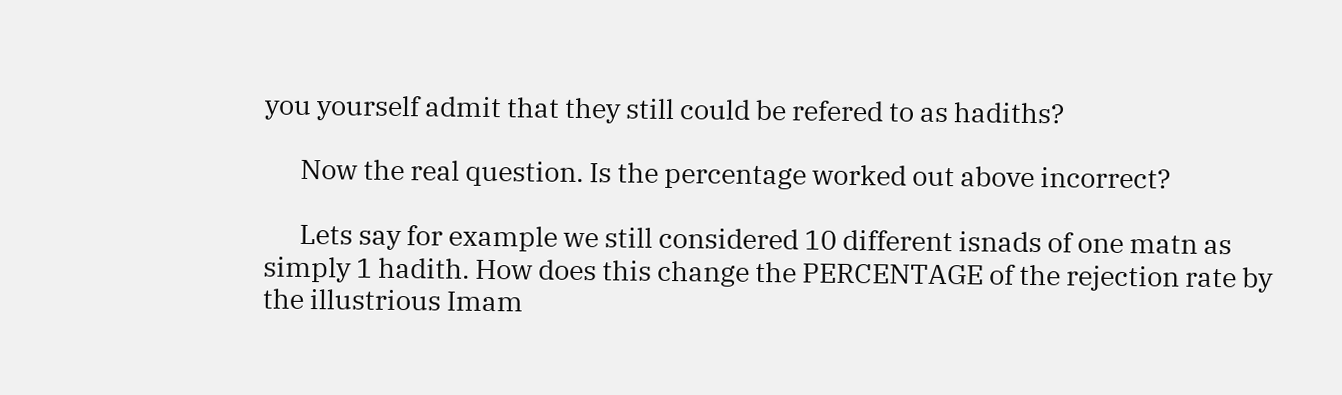you yourself admit that they still could be refered to as hadiths?

      Now the real question. Is the percentage worked out above incorrect?

      Lets say for example we still considered 10 different isnads of one matn as simply 1 hadith. How does this change the PERCENTAGE of the rejection rate by the illustrious Imam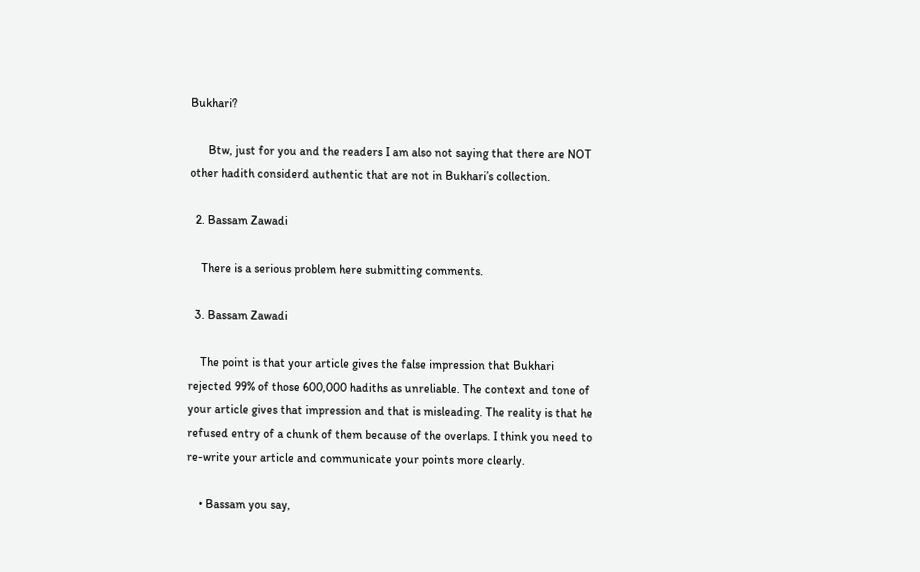Bukhari?

      Btw, just for you and the readers I am also not saying that there are NOT other hadith considerd authentic that are not in Bukhari’s collection.

  2. Bassam Zawadi

    There is a serious problem here submitting comments.

  3. Bassam Zawadi

    The point is that your article gives the false impression that Bukhari rejected 99% of those 600,000 hadiths as unreliable. The context and tone of your article gives that impression and that is misleading. The reality is that he refused entry of a chunk of them because of the overlaps. I think you need to re-write your article and communicate your points more clearly.

    • Bassam you say,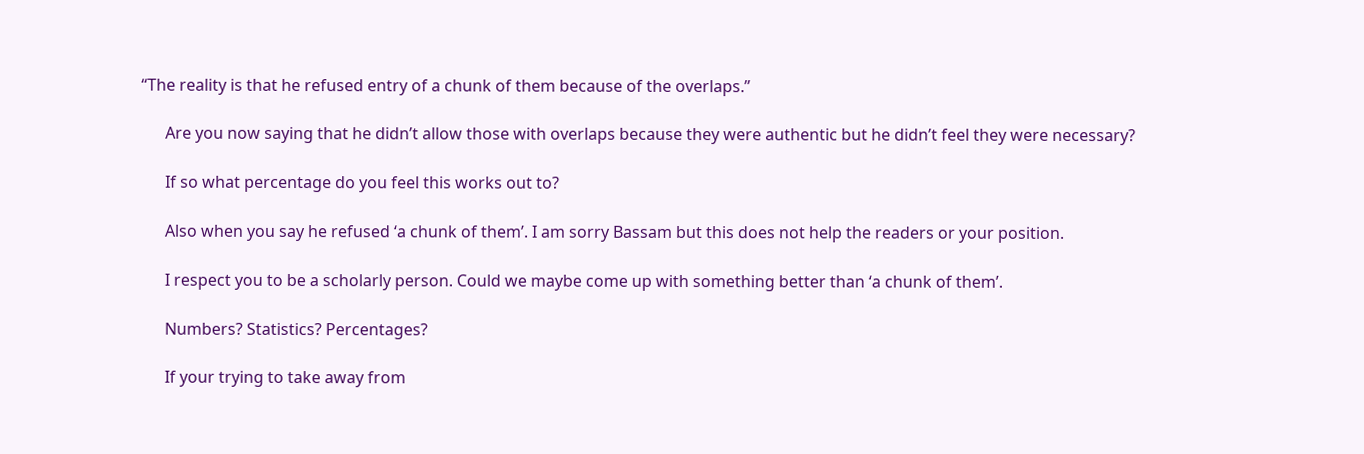“The reality is that he refused entry of a chunk of them because of the overlaps.”

      Are you now saying that he didn’t allow those with overlaps because they were authentic but he didn’t feel they were necessary?

      If so what percentage do you feel this works out to?

      Also when you say he refused ‘a chunk of them’. I am sorry Bassam but this does not help the readers or your position.

      I respect you to be a scholarly person. Could we maybe come up with something better than ‘a chunk of them’.

      Numbers? Statistics? Percentages?

      If your trying to take away from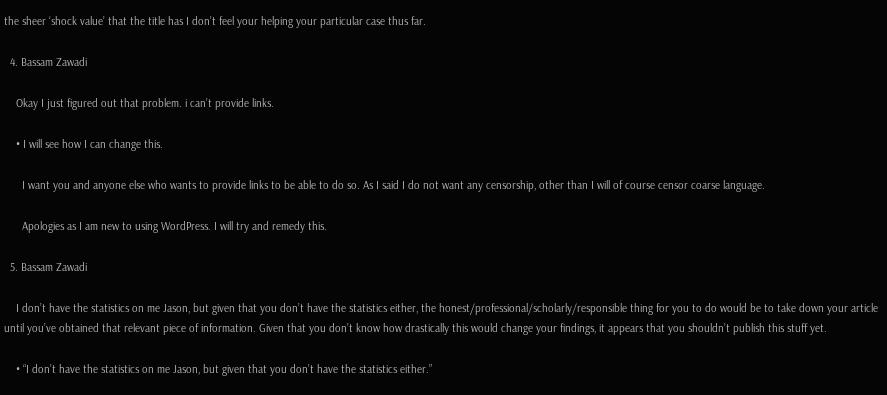the sheer ‘shock value’ that the title has I don’t feel your helping your particular case thus far.

  4. Bassam Zawadi

    Okay I just figured out that problem. i can’t provide links.

    • I will see how I can change this.

      I want you and anyone else who wants to provide links to be able to do so. As I said I do not want any censorship, other than I will of course censor coarse language.

      Apologies as I am new to using WordPress. I will try and remedy this.

  5. Bassam Zawadi

    I don’t have the statistics on me Jason, but given that you don’t have the statistics either, the honest/professional/scholarly/responsible thing for you to do would be to take down your article until you’ve obtained that relevant piece of information. Given that you don’t know how drastically this would change your findings, it appears that you shouldn’t publish this stuff yet.

    • “I don’t have the statistics on me Jason, but given that you don’t have the statistics either.”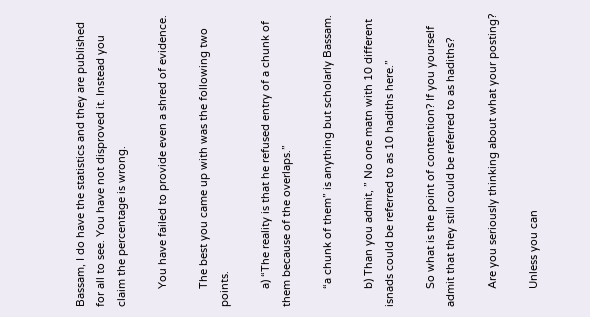Bassam, I do have the statistics and they are published for all to see. You have not disproved it. Instead you claim the percentage is wrong.

      You have failed to provide even a shred of evidence.

      The best you came up with was the following two points.

      a) “The reality is that he refused entry of a chunk of them because of the overlaps.”

      “a chunk of them” is anything but scholarly Bassam.

      b) Than you admit, ” No one matn with 10 different isnads could be referred to as 10 hadiths here.”

      So what is the point of contention? If you yourself admit that they still could be referred to as hadiths?

      Are you seriously thinking about what your posting?

      Unless you can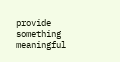provide something meaningful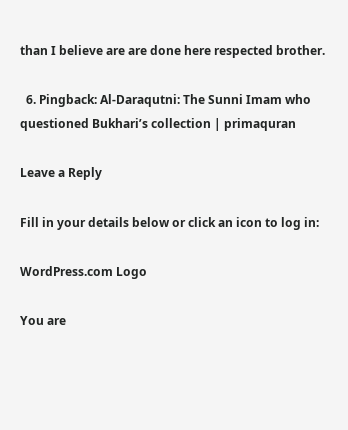than I believe are are done here respected brother.

  6. Pingback: Al-Daraqutni: The Sunni Imam who questioned Bukhari’s collection | primaquran

Leave a Reply

Fill in your details below or click an icon to log in:

WordPress.com Logo

You are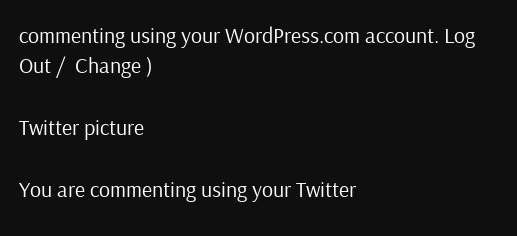commenting using your WordPress.com account. Log Out /  Change )

Twitter picture

You are commenting using your Twitter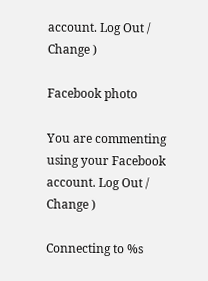account. Log Out /  Change )

Facebook photo

You are commenting using your Facebook account. Log Out /  Change )

Connecting to %s